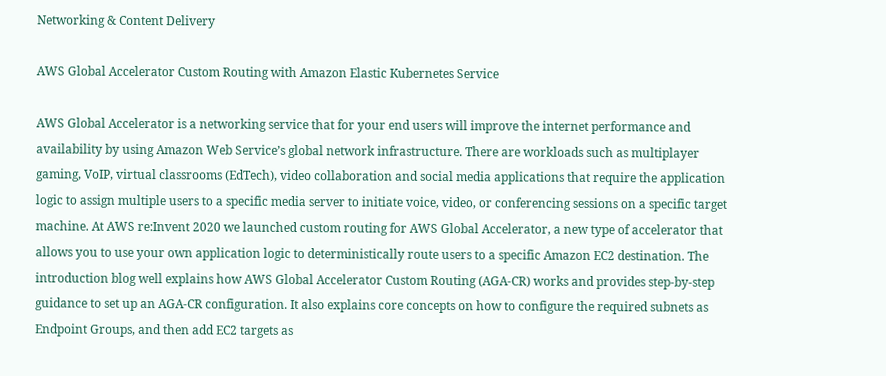Networking & Content Delivery

AWS Global Accelerator Custom Routing with Amazon Elastic Kubernetes Service

AWS Global Accelerator is a networking service that for your end users will improve the internet performance and availability by using Amazon Web Service’s global network infrastructure. There are workloads such as multiplayer gaming, VoIP, virtual classrooms (EdTech), video collaboration and social media applications that require the application logic to assign multiple users to a specific media server to initiate voice, video, or conferencing sessions on a specific target machine. At AWS re:Invent 2020 we launched custom routing for AWS Global Accelerator, a new type of accelerator that allows you to use your own application logic to deterministically route users to a specific Amazon EC2 destination. The introduction blog well explains how AWS Global Accelerator Custom Routing (AGA-CR) works and provides step-by-step guidance to set up an AGA-CR configuration. It also explains core concepts on how to configure the required subnets as Endpoint Groups, and then add EC2 targets as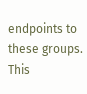endpoints to these groups. This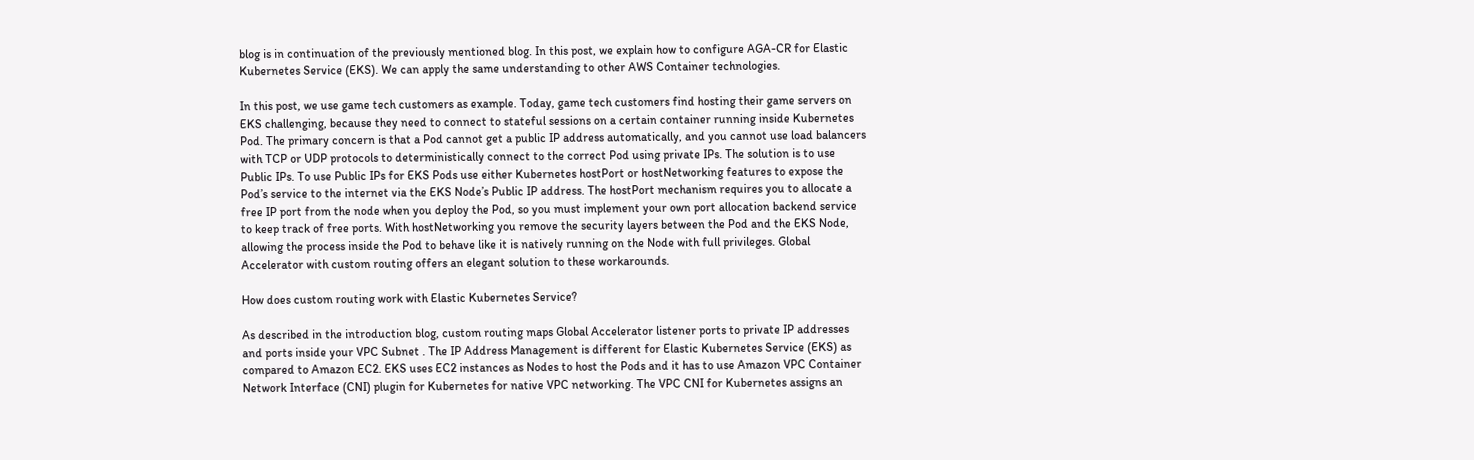blog is in continuation of the previously mentioned blog. In this post, we explain how to configure AGA-CR for Elastic Kubernetes Service (EKS). We can apply the same understanding to other AWS Container technologies.

In this post, we use game tech customers as example. Today, game tech customers find hosting their game servers on EKS challenging, because they need to connect to stateful sessions on a certain container running inside Kubernetes Pod. The primary concern is that a Pod cannot get a public IP address automatically, and you cannot use load balancers with TCP or UDP protocols to deterministically connect to the correct Pod using private IPs. The solution is to use Public IPs. To use Public IPs for EKS Pods use either Kubernetes hostPort or hostNetworking features to expose the Pod’s service to the internet via the EKS Node’s Public IP address. The hostPort mechanism requires you to allocate a free IP port from the node when you deploy the Pod, so you must implement your own port allocation backend service to keep track of free ports. With hostNetworking you remove the security layers between the Pod and the EKS Node, allowing the process inside the Pod to behave like it is natively running on the Node with full privileges. Global Accelerator with custom routing offers an elegant solution to these workarounds.

How does custom routing work with Elastic Kubernetes Service?

As described in the introduction blog, custom routing maps Global Accelerator listener ports to private IP addresses and ports inside your VPC Subnet . The IP Address Management is different for Elastic Kubernetes Service (EKS) as compared to Amazon EC2. EKS uses EC2 instances as Nodes to host the Pods and it has to use Amazon VPC Container Network Interface (CNI) plugin for Kubernetes for native VPC networking. The VPC CNI for Kubernetes assigns an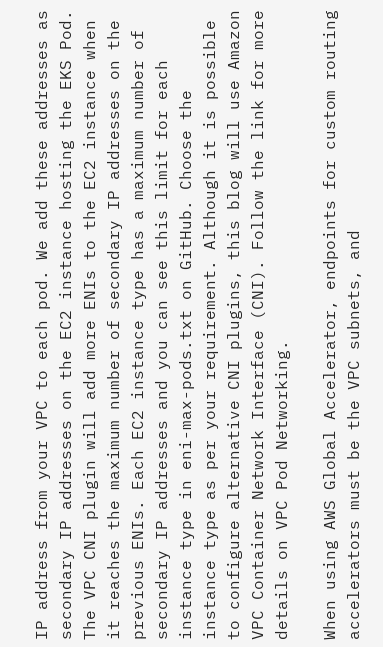IP address from your VPC to each pod. We add these addresses as secondary IP addresses on the EC2 instance hosting the EKS Pod. The VPC CNI plugin will add more ENIs to the EC2 instance when it reaches the maximum number of secondary IP addresses on the previous ENIs. Each EC2 instance type has a maximum number of secondary IP addresses and you can see this limit for each instance type in eni-max-pods.txt on GitHub. Choose the instance type as per your requirement. Although it is possible to configure alternative CNI plugins, this blog will use Amazon VPC Container Network Interface (CNI). Follow the link for more details on VPC Pod Networking.

When using AWS Global Accelerator, endpoints for custom routing accelerators must be the VPC subnets, and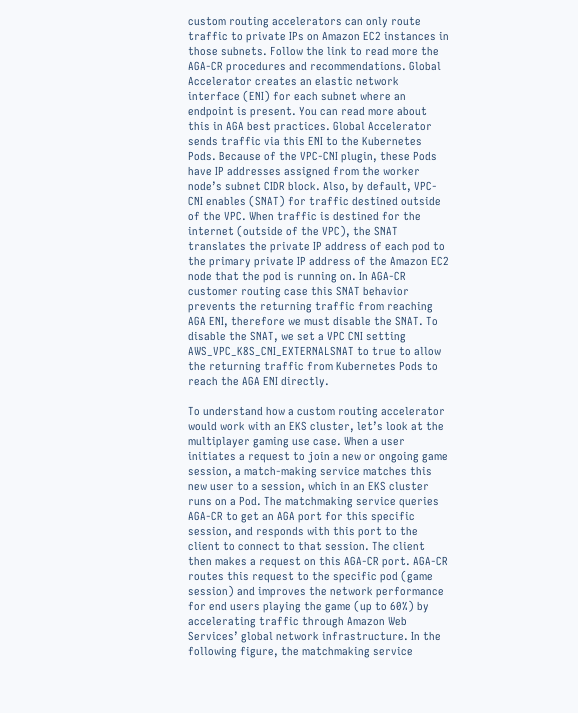custom routing accelerators can only route traffic to private IPs on Amazon EC2 instances in those subnets. Follow the link to read more the AGA-CR procedures and recommendations. Global Accelerator creates an elastic network interface (ENI) for each subnet where an endpoint is present. You can read more about this in AGA best practices. Global Accelerator sends traffic via this ENI to the Kubernetes Pods. Because of the VPC-CNI plugin, these Pods have IP addresses assigned from the worker node’s subnet CIDR block. Also, by default, VPC-CNI enables (SNAT) for traffic destined outside of the VPC. When traffic is destined for the internet (outside of the VPC), the SNAT translates the private IP address of each pod to the primary private IP address of the Amazon EC2 node that the pod is running on. In AGA-CR customer routing case this SNAT behavior prevents the returning traffic from reaching AGA ENI, therefore we must disable the SNAT. To disable the SNAT, we set a VPC CNI setting AWS_VPC_K8S_CNI_EXTERNALSNAT to true to allow the returning traffic from Kubernetes Pods to reach the AGA ENI directly.

To understand how a custom routing accelerator would work with an EKS cluster, let’s look at the multiplayer gaming use case. When a user initiates a request to join a new or ongoing game session, a match-making service matches this new user to a session, which in an EKS cluster runs on a Pod. The matchmaking service queries AGA-CR to get an AGA port for this specific session, and responds with this port to the client to connect to that session. The client then makes a request on this AGA-CR port. AGA-CR routes this request to the specific pod (game session) and improves the network performance for end users playing the game (up to 60%) by accelerating traffic through Amazon Web Services’ global network infrastructure. In the following figure, the matchmaking service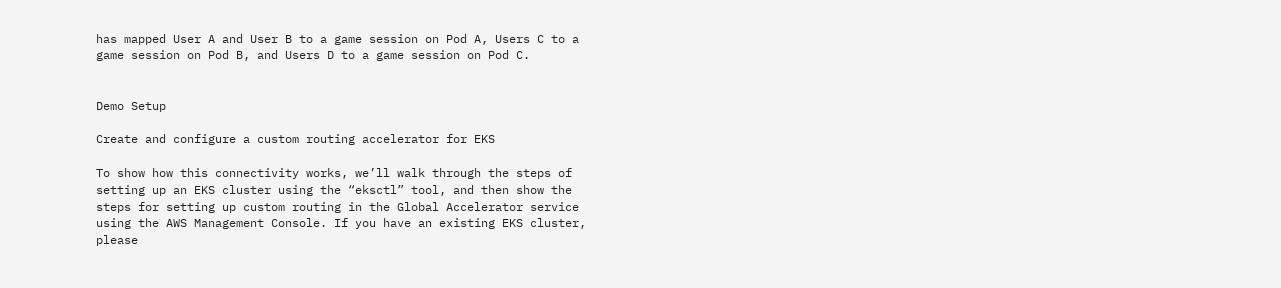has mapped User A and User B to a game session on Pod A, Users C to a game session on Pod B, and Users D to a game session on Pod C.


Demo Setup

Create and configure a custom routing accelerator for EKS

To show how this connectivity works, we’ll walk through the steps of setting up an EKS cluster using the “eksctl” tool, and then show the steps for setting up custom routing in the Global Accelerator service using the AWS Management Console. If you have an existing EKS cluster, please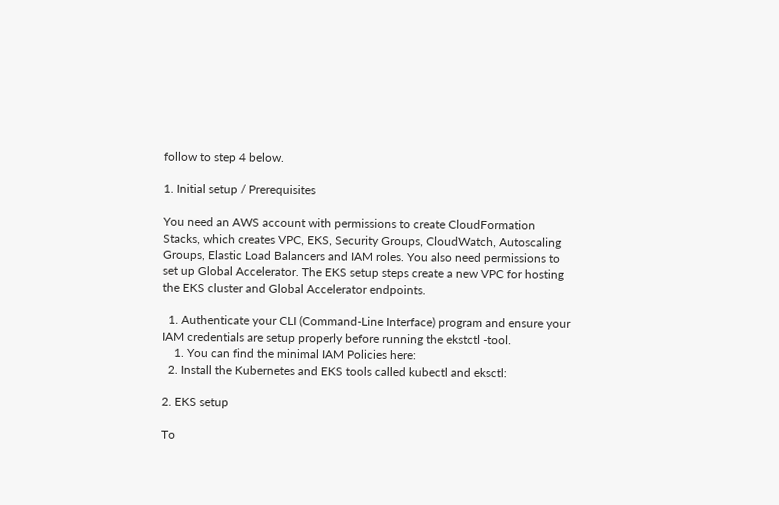follow to step 4 below.

1. Initial setup / Prerequisites

You need an AWS account with permissions to create CloudFormation Stacks, which creates VPC, EKS, Security Groups, CloudWatch, Autoscaling Groups, Elastic Load Balancers and IAM roles. You also need permissions to set up Global Accelerator. The EKS setup steps create a new VPC for hosting the EKS cluster and Global Accelerator endpoints.

  1. Authenticate your CLI (Command-Line Interface) program and ensure your IAM credentials are setup properly before running the ekstctl -tool.
    1. You can find the minimal IAM Policies here:
  2. Install the Kubernetes and EKS tools called kubectl and eksctl:

2. EKS setup

To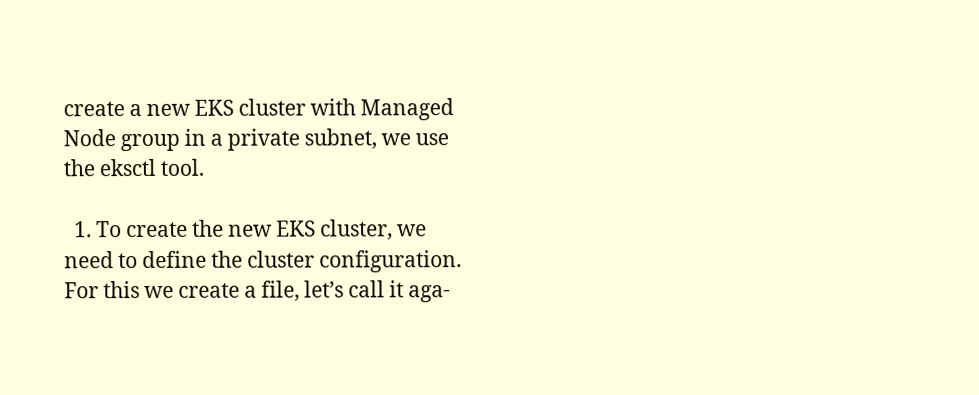create a new EKS cluster with Managed Node group in a private subnet, we use the eksctl tool.

  1. To create the new EKS cluster, we need to define the cluster configuration. For this we create a file, let’s call it aga-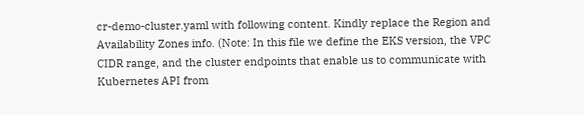cr-demo-cluster.yaml with following content. Kindly replace the Region and Availability Zones info. (Note: In this file we define the EKS version, the VPC CIDR range, and the cluster endpoints that enable us to communicate with Kubernetes API from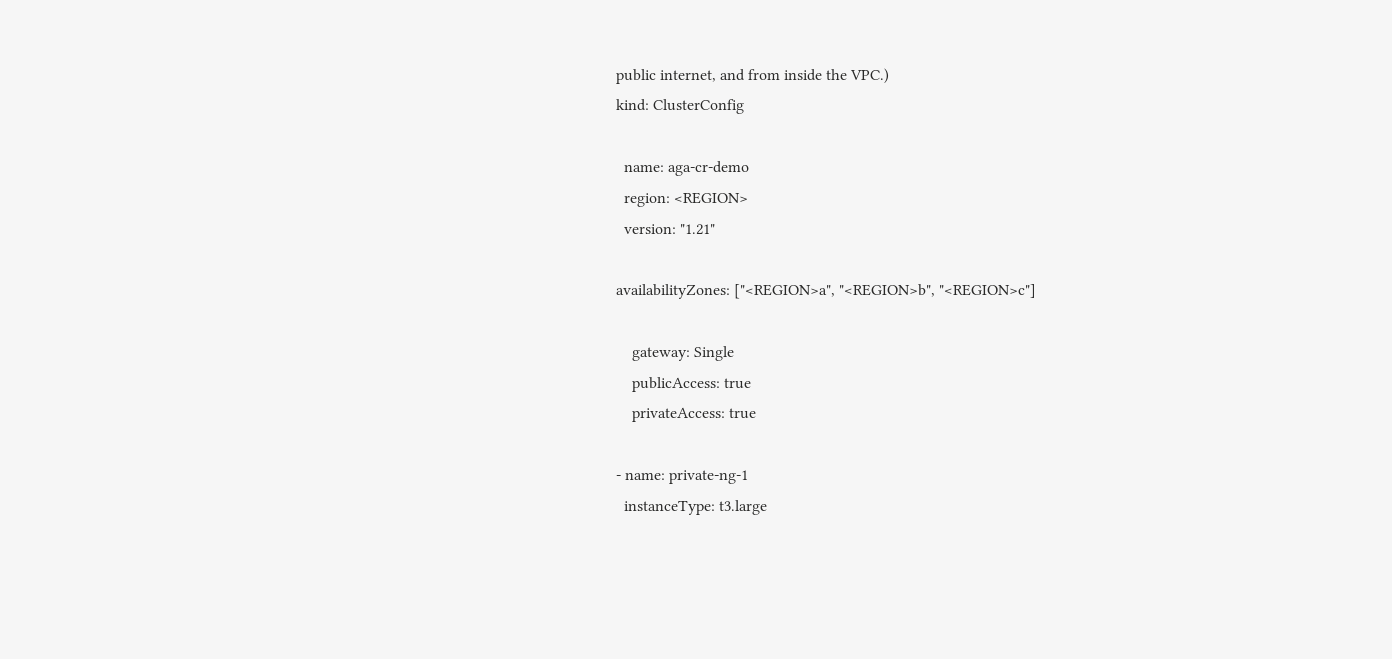public internet, and from inside the VPC.)
kind: ClusterConfig

  name: aga-cr-demo
  region: <REGION>
  version: "1.21"

availabilityZones: ["<REGION>a", "<REGION>b", "<REGION>c"]

    gateway: Single
    publicAccess: true
    privateAccess: true

- name: private-ng-1
  instanceType: t3.large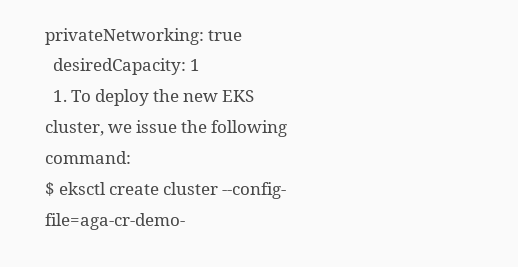privateNetworking: true
  desiredCapacity: 1
  1. To deploy the new EKS cluster, we issue the following command:
$ eksctl create cluster --config-file=aga-cr-demo-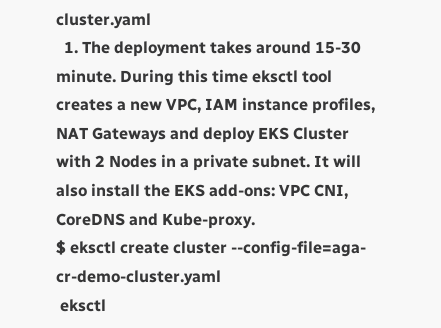cluster.yaml
  1. The deployment takes around 15-30 minute. During this time eksctl tool creates a new VPC, IAM instance profiles, NAT Gateways and deploy EKS Cluster with 2 Nodes in a private subnet. It will also install the EKS add-ons: VPC CNI, CoreDNS and Kube-proxy.
$ eksctl create cluster --config-file=aga-cr-demo-cluster.yaml
 eksctl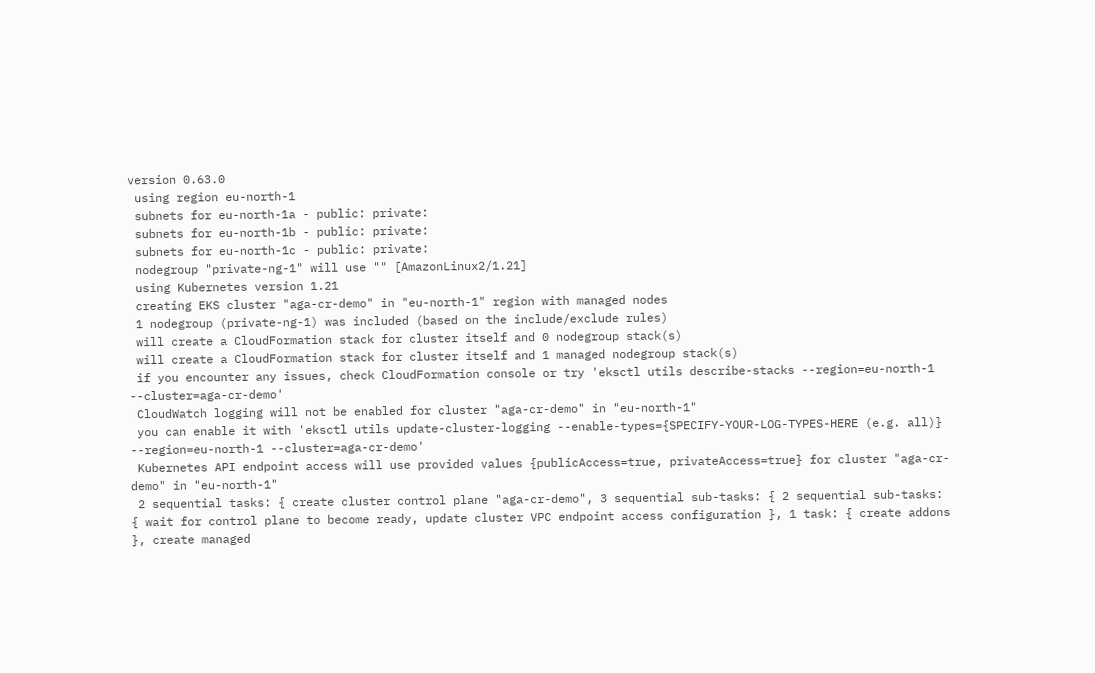version 0.63.0
 using region eu-north-1
 subnets for eu-north-1a - public: private:
 subnets for eu-north-1b - public: private:
 subnets for eu-north-1c - public: private:
 nodegroup "private-ng-1" will use "" [AmazonLinux2/1.21]
 using Kubernetes version 1.21
 creating EKS cluster "aga-cr-demo" in "eu-north-1" region with managed nodes
 1 nodegroup (private-ng-1) was included (based on the include/exclude rules)
 will create a CloudFormation stack for cluster itself and 0 nodegroup stack(s)
 will create a CloudFormation stack for cluster itself and 1 managed nodegroup stack(s)
 if you encounter any issues, check CloudFormation console or try 'eksctl utils describe-stacks --region=eu-north-1 --cluster=aga-cr-demo'
 CloudWatch logging will not be enabled for cluster "aga-cr-demo" in "eu-north-1"
 you can enable it with 'eksctl utils update-cluster-logging --enable-types={SPECIFY-YOUR-LOG-TYPES-HERE (e.g. all)} --region=eu-north-1 --cluster=aga-cr-demo'
 Kubernetes API endpoint access will use provided values {publicAccess=true, privateAccess=true} for cluster "aga-cr-demo" in "eu-north-1"
 2 sequential tasks: { create cluster control plane "aga-cr-demo", 3 sequential sub-tasks: { 2 sequential sub-tasks: { wait for control plane to become ready, update cluster VPC endpoint access configuration }, 1 task: { create addons }, create managed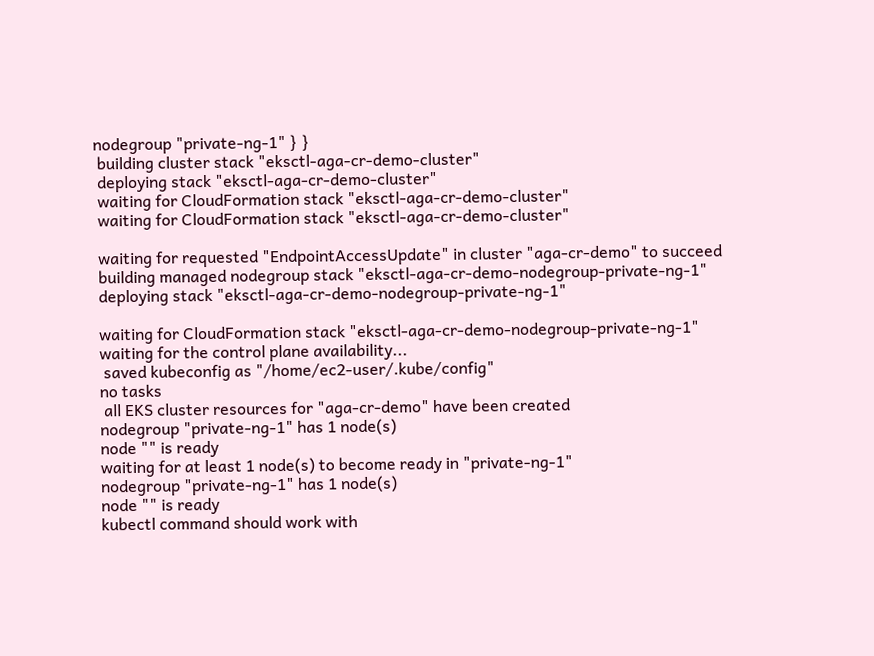nodegroup "private-ng-1" } }
 building cluster stack "eksctl-aga-cr-demo-cluster"
 deploying stack "eksctl-aga-cr-demo-cluster"
 waiting for CloudFormation stack "eksctl-aga-cr-demo-cluster"
 waiting for CloudFormation stack "eksctl-aga-cr-demo-cluster"

 waiting for requested "EndpointAccessUpdate" in cluster "aga-cr-demo" to succeed
 building managed nodegroup stack "eksctl-aga-cr-demo-nodegroup-private-ng-1"
 deploying stack "eksctl-aga-cr-demo-nodegroup-private-ng-1"

 waiting for CloudFormation stack "eksctl-aga-cr-demo-nodegroup-private-ng-1"
 waiting for the control plane availability...
  saved kubeconfig as "/home/ec2-user/.kube/config"
 no tasks
  all EKS cluster resources for "aga-cr-demo" have been created
 nodegroup "private-ng-1" has 1 node(s)
 node "" is ready
 waiting for at least 1 node(s) to become ready in "private-ng-1"
 nodegroup "private-ng-1" has 1 node(s)
 node "" is ready
 kubectl command should work with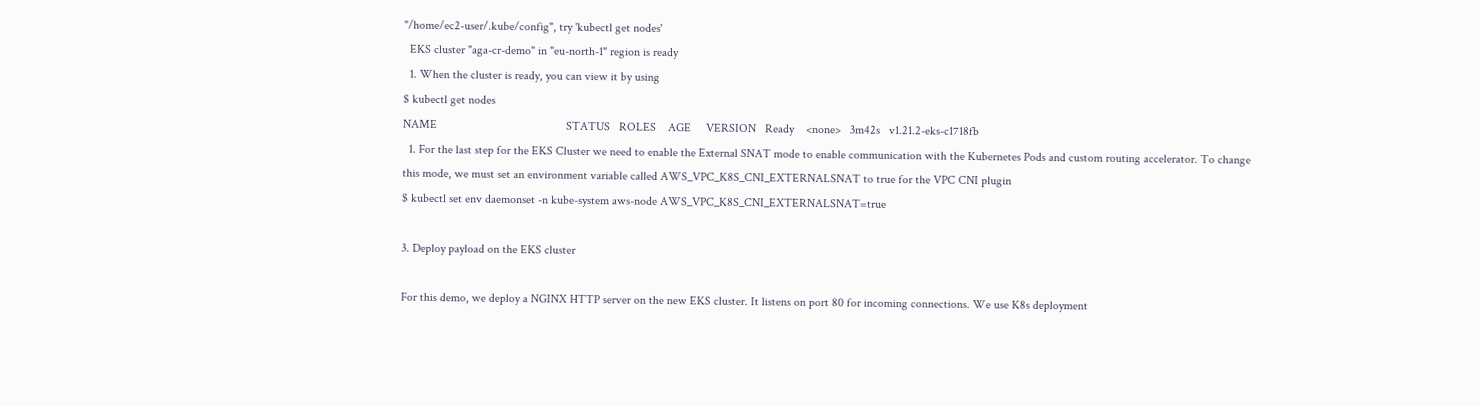"/home/ec2-user/.kube/config", try 'kubectl get nodes'
  EKS cluster "aga-cr-demo" in "eu-north-1" region is ready
  1. When the cluster is ready, you can view it by using
$ kubectl get nodes
NAME                                           STATUS   ROLES    AGE     VERSION   Ready    <none>   3m42s   v1.21.2-eks-c1718fb
  1. For the last step for the EKS Cluster we need to enable the External SNAT mode to enable communication with the Kubernetes Pods and custom routing accelerator. To change this mode, we must set an environment variable called AWS_VPC_K8S_CNI_EXTERNALSNAT to true for the VPC CNI plugin
$ kubectl set env daemonset -n kube-system aws-node AWS_VPC_K8S_CNI_EXTERNALSNAT=true

3. Deploy payload on the EKS cluster

For this demo, we deploy a NGINX HTTP server on the new EKS cluster. It listens on port 80 for incoming connections. We use K8s deployment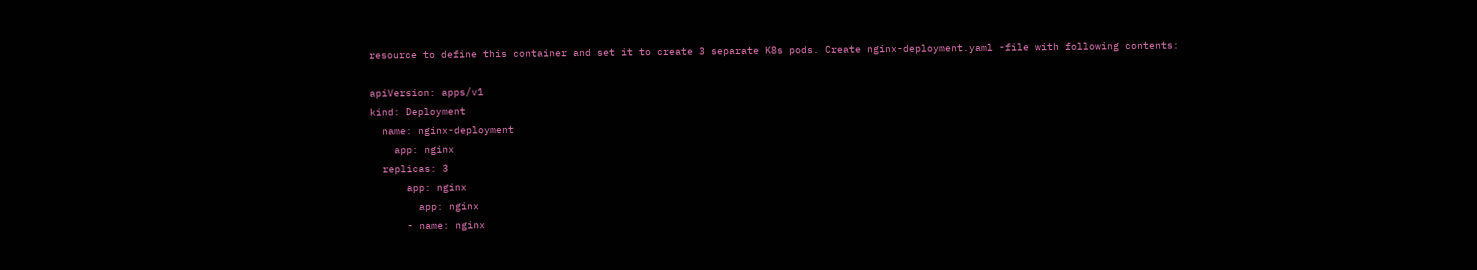resource to define this container and set it to create 3 separate K8s pods. Create nginx-deployment.yaml -file with following contents:

apiVersion: apps/v1
kind: Deployment
  name: nginx-deployment
    app: nginx
  replicas: 3
      app: nginx
        app: nginx
      - name: nginx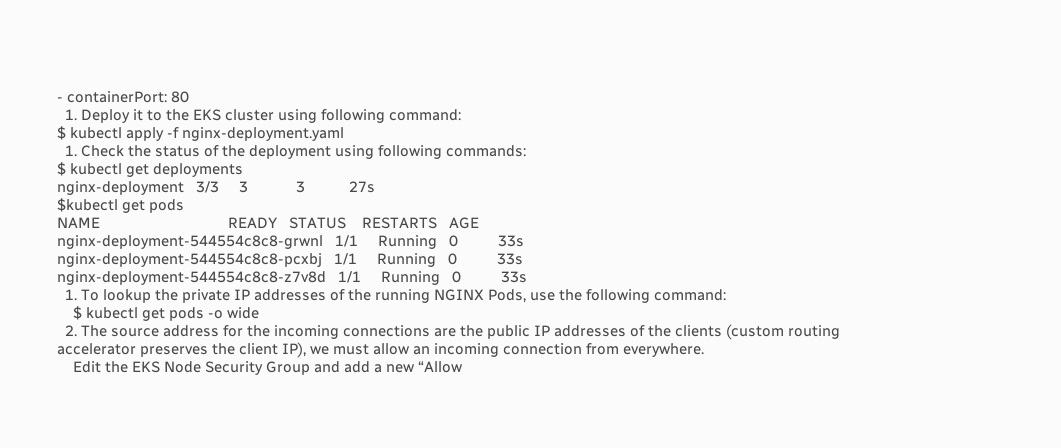- containerPort: 80
  1. Deploy it to the EKS cluster using following command:
$ kubectl apply -f nginx-deployment.yaml
  1. Check the status of the deployment using following commands:
$ kubectl get deployments
nginx-deployment   3/3     3            3           27s
$kubectl get pods
NAME                                READY   STATUS    RESTARTS   AGE
nginx-deployment-544554c8c8-grwnl   1/1     Running   0          33s
nginx-deployment-544554c8c8-pcxbj   1/1     Running   0          33s
nginx-deployment-544554c8c8-z7v8d   1/1     Running   0          33s
  1. To lookup the private IP addresses of the running NGINX Pods, use the following command:
    $ kubectl get pods -o wide
  2. The source address for the incoming connections are the public IP addresses of the clients (custom routing accelerator preserves the client IP), we must allow an incoming connection from everywhere.
    Edit the EKS Node Security Group and add a new “Allow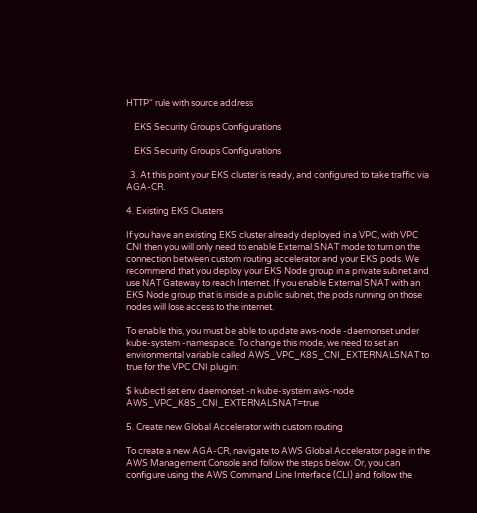HTTP“ rule with source address

    EKS Security Groups Configurations

    EKS Security Groups Configurations

  3. At this point your EKS cluster is ready, and configured to take traffic via AGA-CR.

4. Existing EKS Clusters

If you have an existing EKS cluster already deployed in a VPC, with VPC CNI then you will only need to enable External SNAT mode to turn on the connection between custom routing accelerator and your EKS pods. We recommend that you deploy your EKS Node group in a private subnet and use NAT Gateway to reach Internet. If you enable External SNAT with an EKS Node group that is inside a public subnet, the pods running on those nodes will lose access to the internet.

To enable this, you must be able to update aws-node -daemonset under kube-system -namespace. To change this mode, we need to set an environmental variable called AWS_VPC_K8S_CNI_EXTERNALSNAT to true for the VPC CNI plugin:

$ kubectl set env daemonset -n kube-system aws-node AWS_VPC_K8S_CNI_EXTERNALSNAT=true

5. Create new Global Accelerator with custom routing

To create a new AGA-CR, navigate to AWS Global Accelerator page in the AWS Management Console and follow the steps below. Or, you can configure using the AWS Command Line Interface (CLI) and follow the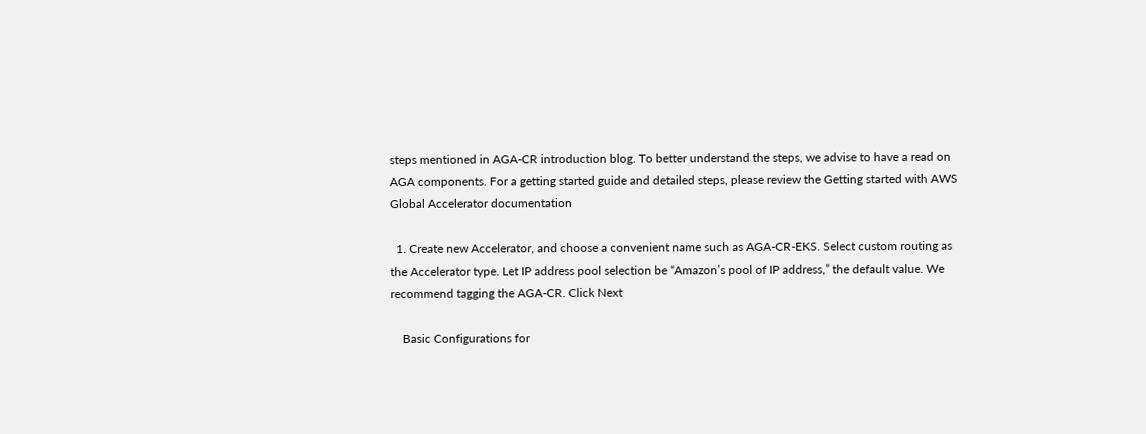steps mentioned in AGA-CR introduction blog. To better understand the steps, we advise to have a read on AGA components. For a getting started guide and detailed steps, please review the Getting started with AWS Global Accelerator documentation

  1. Create new Accelerator, and choose a convenient name such as AGA-CR-EKS. Select custom routing as the Accelerator type. Let IP address pool selection be “Amazon’s pool of IP address,” the default value. We recommend tagging the AGA-CR. Click Next

    Basic Configurations for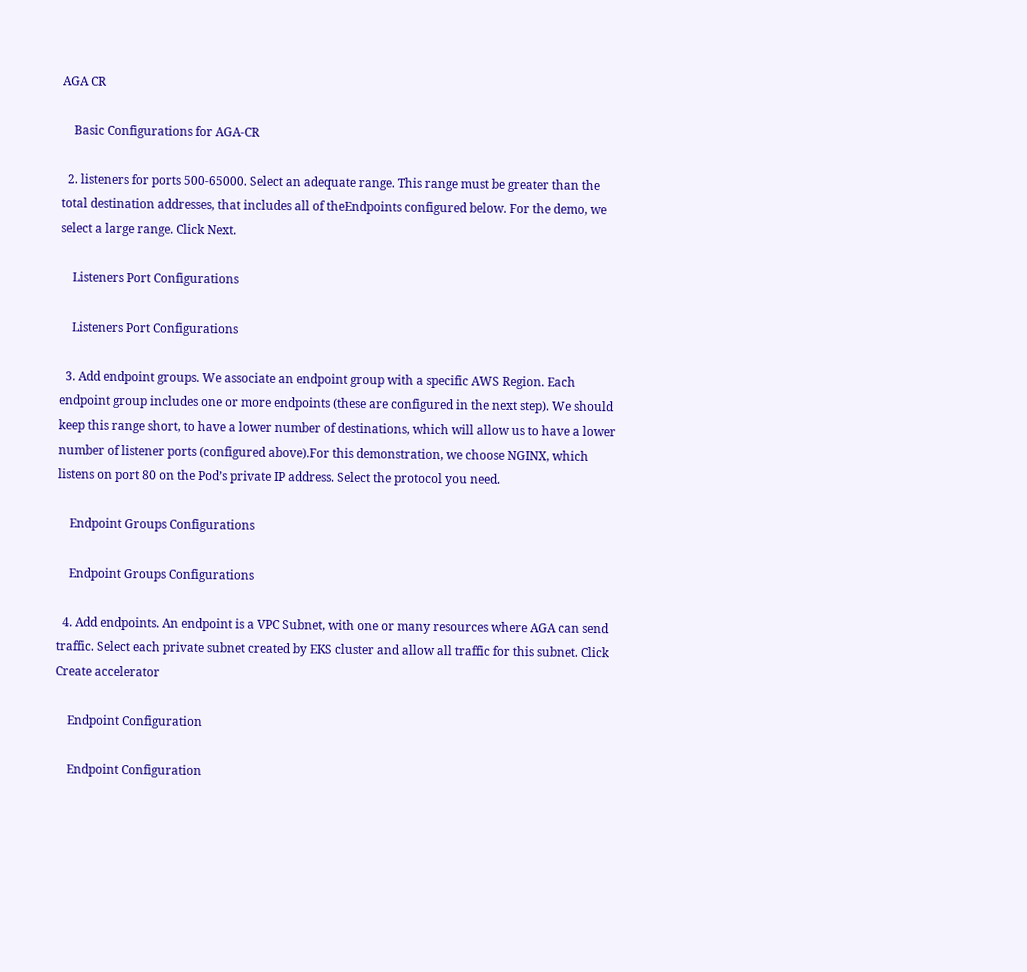AGA CR

    Basic Configurations for AGA-CR

  2. listeners for ports 500-65000. Select an adequate range. This range must be greater than the total destination addresses, that includes all of theEndpoints configured below. For the demo, we select a large range. Click Next.

    Listeners Port Configurations

    Listeners Port Configurations

  3. Add endpoint groups. We associate an endpoint group with a specific AWS Region. Each endpoint group includes one or more endpoints (these are configured in the next step). We should keep this range short, to have a lower number of destinations, which will allow us to have a lower number of listener ports (configured above).For this demonstration, we choose NGINX, which listens on port 80 on the Pod’s private IP address. Select the protocol you need.

    Endpoint Groups Configurations

    Endpoint Groups Configurations

  4. Add endpoints. An endpoint is a VPC Subnet, with one or many resources where AGA can send traffic. Select each private subnet created by EKS cluster and allow all traffic for this subnet. Click Create accelerator

    Endpoint Configuration

    Endpoint Configuration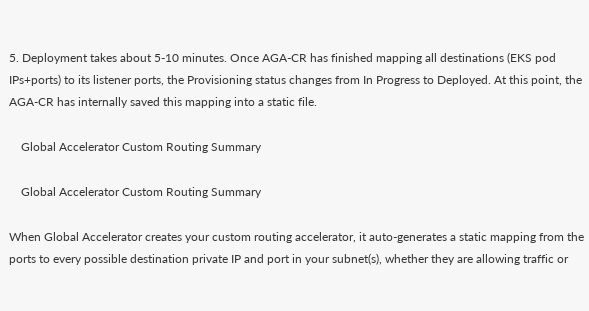5. Deployment takes about 5-10 minutes. Once AGA-CR has finished mapping all destinations (EKS pod IPs+ports) to its listener ports, the Provisioning status changes from In Progress to Deployed. At this point, the AGA-CR has internally saved this mapping into a static file.

    Global Accelerator Custom Routing Summary

    Global Accelerator Custom Routing Summary

When Global Accelerator creates your custom routing accelerator, it auto-generates a static mapping from the ports to every possible destination private IP and port in your subnet(s), whether they are allowing traffic or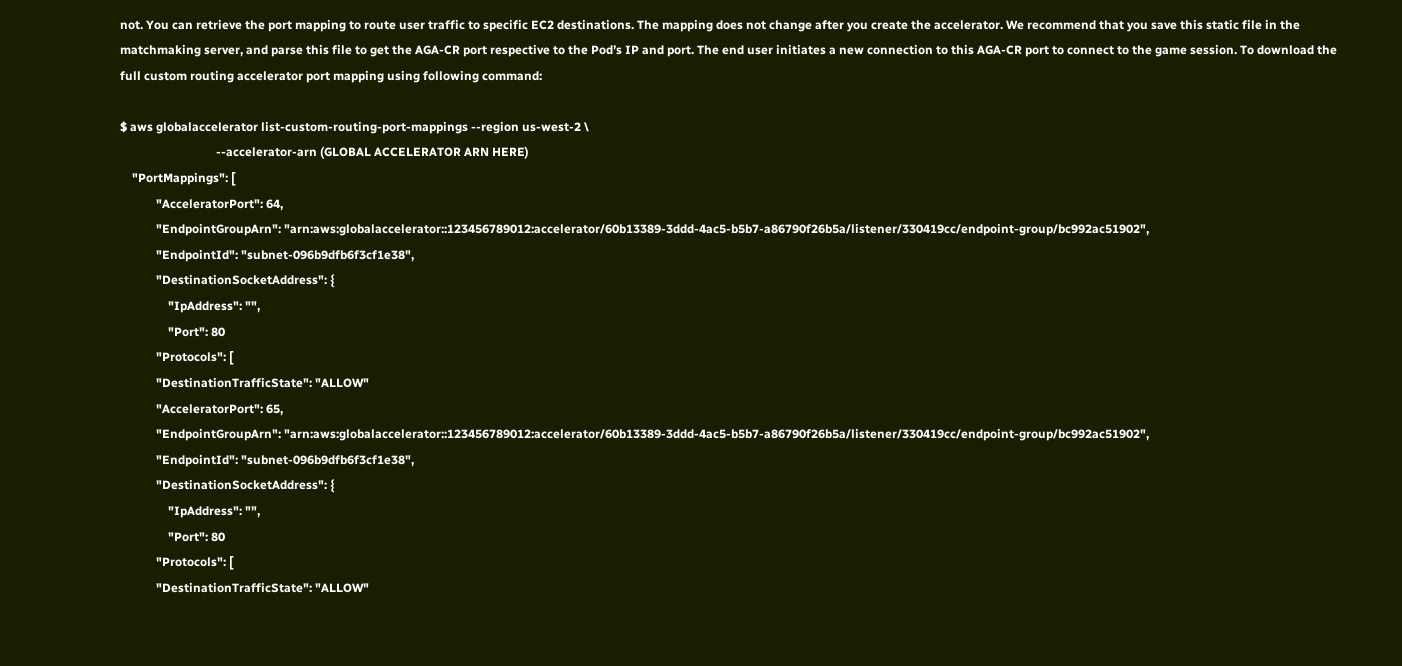not. You can retrieve the port mapping to route user traffic to specific EC2 destinations. The mapping does not change after you create the accelerator. We recommend that you save this static file in the matchmaking server, and parse this file to get the AGA-CR port respective to the Pod’s IP and port. The end user initiates a new connection to this AGA-CR port to connect to the game session. To download the full custom routing accelerator port mapping using following command:

$ aws globalaccelerator list-custom-routing-port-mappings --region us-west-2 \
                                --accelerator-arn (GLOBAL ACCELERATOR ARN HERE)
    "PortMappings": [
            "AcceleratorPort": 64,
            "EndpointGroupArn": "arn:aws:globalaccelerator::123456789012:accelerator/60b13389-3ddd-4ac5-b5b7-a86790f26b5a/listener/330419cc/endpoint-group/bc992ac51902",
            "EndpointId": "subnet-096b9dfb6f3cf1e38",
            "DestinationSocketAddress": {
                "IpAddress": "",
                "Port": 80
            "Protocols": [
            "DestinationTrafficState": "ALLOW"
            "AcceleratorPort": 65,
            "EndpointGroupArn": "arn:aws:globalaccelerator::123456789012:accelerator/60b13389-3ddd-4ac5-b5b7-a86790f26b5a/listener/330419cc/endpoint-group/bc992ac51902",
            "EndpointId": "subnet-096b9dfb6f3cf1e38",
            "DestinationSocketAddress": {
                "IpAddress": "",
                "Port": 80
            "Protocols": [
            "DestinationTrafficState": "ALLOW"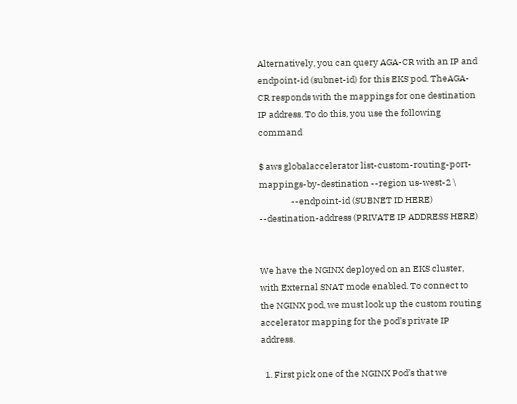Alternatively, you can query AGA-CR with an IP and endpoint-id (subnet-id) for this EKS pod. TheAGA-CR responds with the mappings for one destination IP address. To do this, you use the following command

$ aws globalaccelerator list-custom-routing-port-mappings-by-destination --region us-west-2 \
                --endpoint-id (SUBNET ID HERE) --destination-address (PRIVATE IP ADDRESS HERE)


We have the NGINX deployed on an EKS cluster, with External SNAT mode enabled. To connect to the NGINX pod, we must look up the custom routing accelerator mapping for the pod’s private IP address.

  1. First pick one of the NGINX Pod’s that we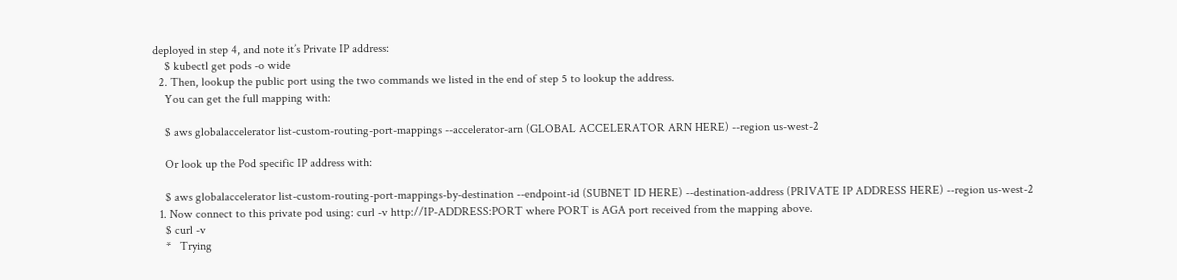deployed in step 4, and note it’s Private IP address:
    $ kubectl get pods -o wide
  2. Then, lookup the public port using the two commands we listed in the end of step 5 to lookup the address.
    You can get the full mapping with:

    $ aws globalaccelerator list-custom-routing-port-mappings --accelerator-arn (GLOBAL ACCELERATOR ARN HERE) --region us-west-2

    Or look up the Pod specific IP address with:

    $ aws globalaccelerator list-custom-routing-port-mappings-by-destination --endpoint-id (SUBNET ID HERE) --destination-address (PRIVATE IP ADDRESS HERE) --region us-west-2
  1. Now connect to this private pod using: curl -v http://IP-ADDRESS:PORT where PORT is AGA port received from the mapping above.
    $ curl -v
    *   Trying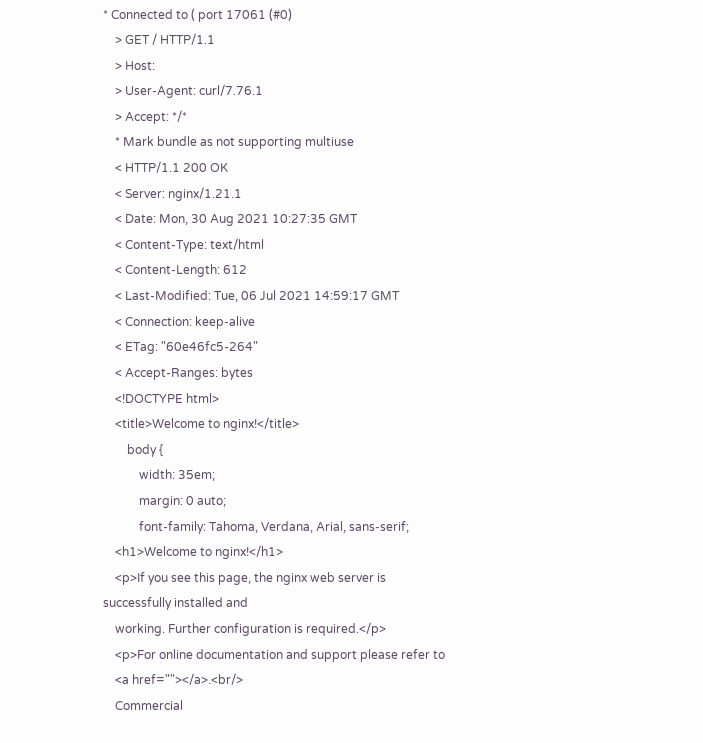* Connected to ( port 17061 (#0)
    > GET / HTTP/1.1
    > Host:
    > User-Agent: curl/7.76.1
    > Accept: */*
    * Mark bundle as not supporting multiuse
    < HTTP/1.1 200 OK
    < Server: nginx/1.21.1
    < Date: Mon, 30 Aug 2021 10:27:35 GMT
    < Content-Type: text/html
    < Content-Length: 612
    < Last-Modified: Tue, 06 Jul 2021 14:59:17 GMT
    < Connection: keep-alive
    < ETag: "60e46fc5-264"
    < Accept-Ranges: bytes
    <!DOCTYPE html>
    <title>Welcome to nginx!</title>
        body {
            width: 35em;
            margin: 0 auto;
            font-family: Tahoma, Verdana, Arial, sans-serif;
    <h1>Welcome to nginx!</h1>
    <p>If you see this page, the nginx web server is successfully installed and
    working. Further configuration is required.</p>
    <p>For online documentation and support please refer to
    <a href=""></a>.<br/>
    Commercial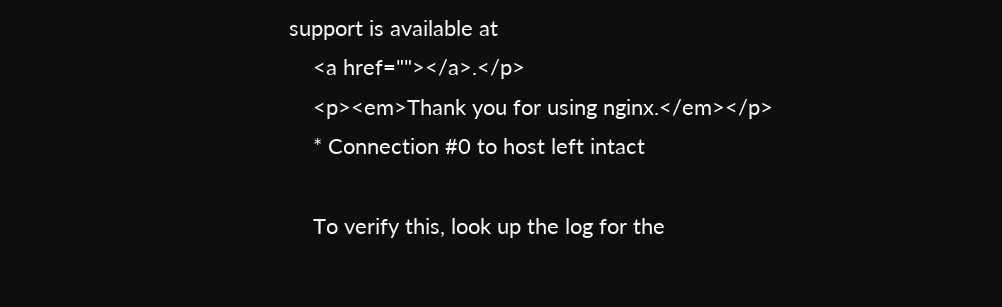support is available at
    <a href=""></a>.</p>
    <p><em>Thank you for using nginx.</em></p>
    * Connection #0 to host left intact

    To verify this, look up the log for the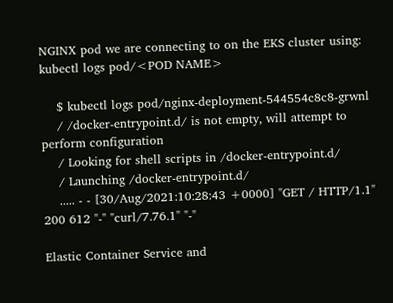NGINX pod we are connecting to on the EKS cluster using: kubectl logs pod/<POD NAME>

    $ kubectl logs pod/nginx-deployment-544554c8c8-grwnl
    / /docker-entrypoint.d/ is not empty, will attempt to perform configuration
    / Looking for shell scripts in /docker-entrypoint.d/
    / Launching /docker-entrypoint.d/
    ..... - - [30/Aug/2021:10:28:43 +0000] "GET / HTTP/1.1" 200 612 "-" "curl/7.76.1" "-"

Elastic Container Service and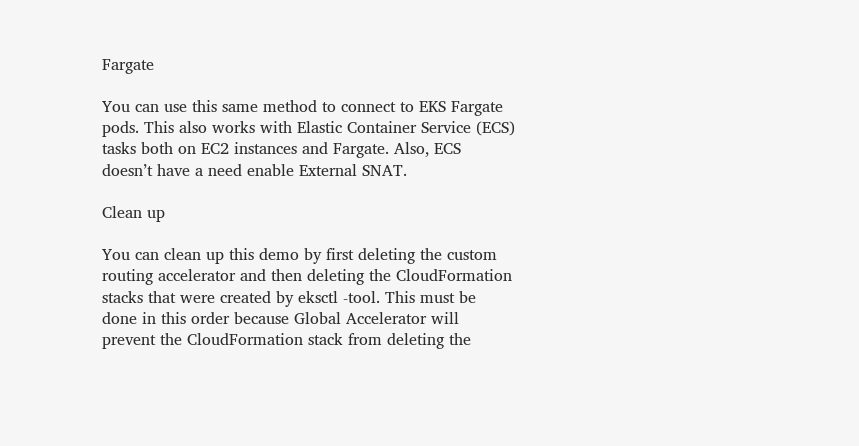Fargate

You can use this same method to connect to EKS Fargate pods. This also works with Elastic Container Service (ECS) tasks both on EC2 instances and Fargate. Also, ECS doesn’t have a need enable External SNAT.

Clean up

You can clean up this demo by first deleting the custom routing accelerator and then deleting the CloudFormation stacks that were created by eksctl -tool. This must be done in this order because Global Accelerator will prevent the CloudFormation stack from deleting the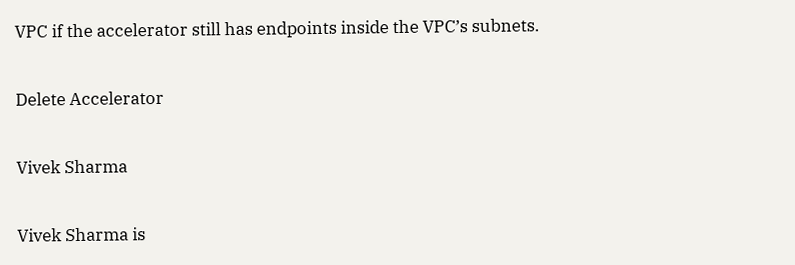VPC if the accelerator still has endpoints inside the VPC’s subnets.

Delete Accelerator

Vivek Sharma

Vivek Sharma is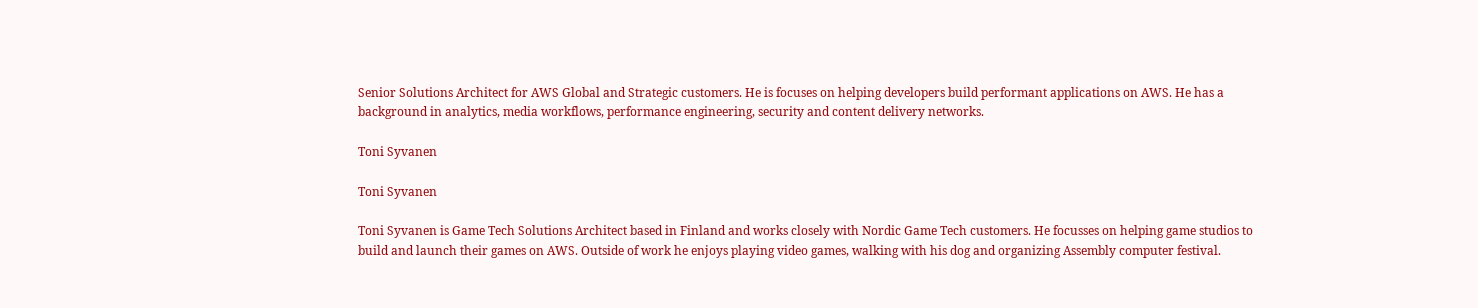Senior Solutions Architect for AWS Global and Strategic customers. He is focuses on helping developers build performant applications on AWS. He has a background in analytics, media workflows, performance engineering, security and content delivery networks.

Toni Syvanen

Toni Syvanen

Toni Syvanen is Game Tech Solutions Architect based in Finland and works closely with Nordic Game Tech customers. He focusses on helping game studios to build and launch their games on AWS. Outside of work he enjoys playing video games, walking with his dog and organizing Assembly computer festival.